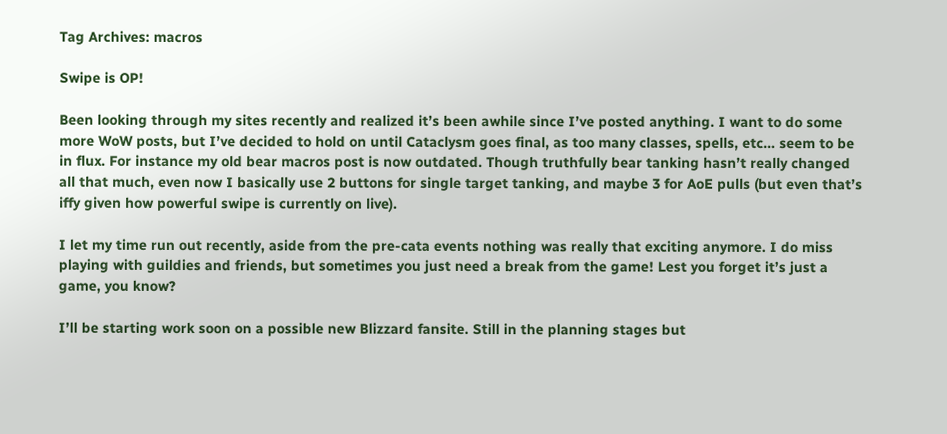Tag Archives: macros

Swipe is OP!

Been looking through my sites recently and realized it’s been awhile since I’ve posted anything. I want to do some more WoW posts, but I’ve decided to hold on until Cataclysm goes final, as too many classes, spells, etc… seem to be in flux. For instance my old bear macros post is now outdated. Though truthfully bear tanking hasn’t really changed all that much, even now I basically use 2 buttons for single target tanking, and maybe 3 for AoE pulls (but even that’s iffy given how powerful swipe is currently on live).

I let my time run out recently, aside from the pre-cata events nothing was really that exciting anymore. I do miss playing with guildies and friends, but sometimes you just need a break from the game! Lest you forget it’s just a game, you know?

I’ll be starting work soon on a possible new Blizzard fansite. Still in the planning stages but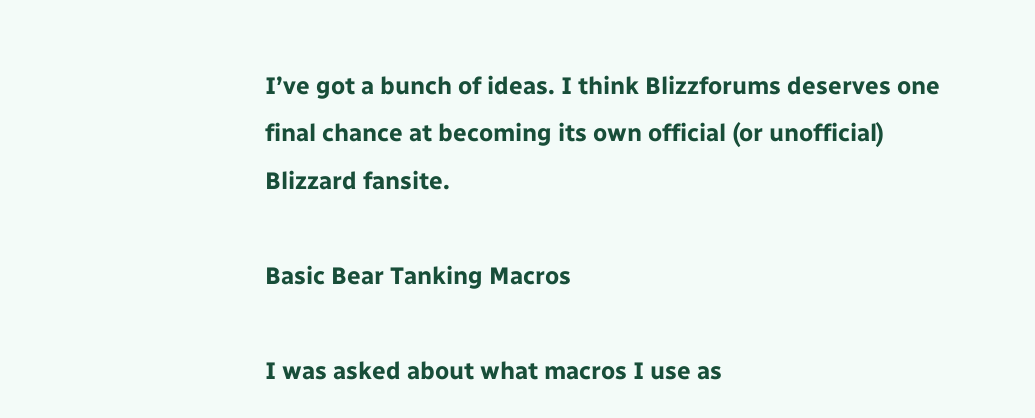I’ve got a bunch of ideas. I think Blizzforums deserves one final chance at becoming its own official (or unofficial) Blizzard fansite.

Basic Bear Tanking Macros

I was asked about what macros I use as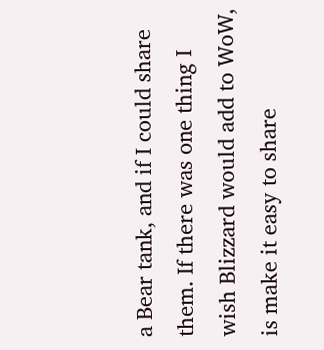a Bear tank, and if I could share them. If there was one thing I wish Blizzard would add to WoW, is make it easy to share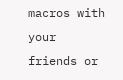macros with your friends or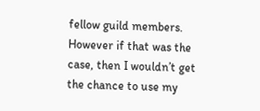fellow guild members. However if that was the case, then I wouldn’t get the chance to use my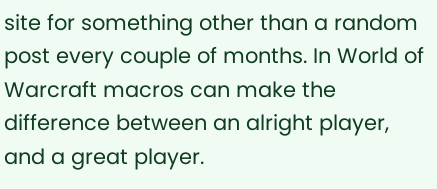site for something other than a random post every couple of months. In World of Warcraft macros can make the difference between an alright player, and a great player.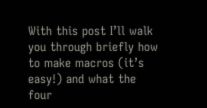With this post I’ll walk you through briefly how to make macros (it’s easy!) and what the four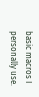basic macros I personally use.